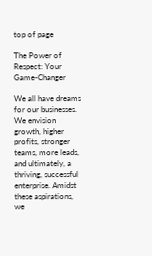top of page

The Power of Respect: Your Game-Changer

We all have dreams for our businesses. We envision growth, higher profits, stronger teams, more leads, and ultimately, a thriving, successful enterprise. Amidst these aspirations, we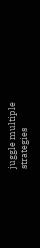juggle multiple strategies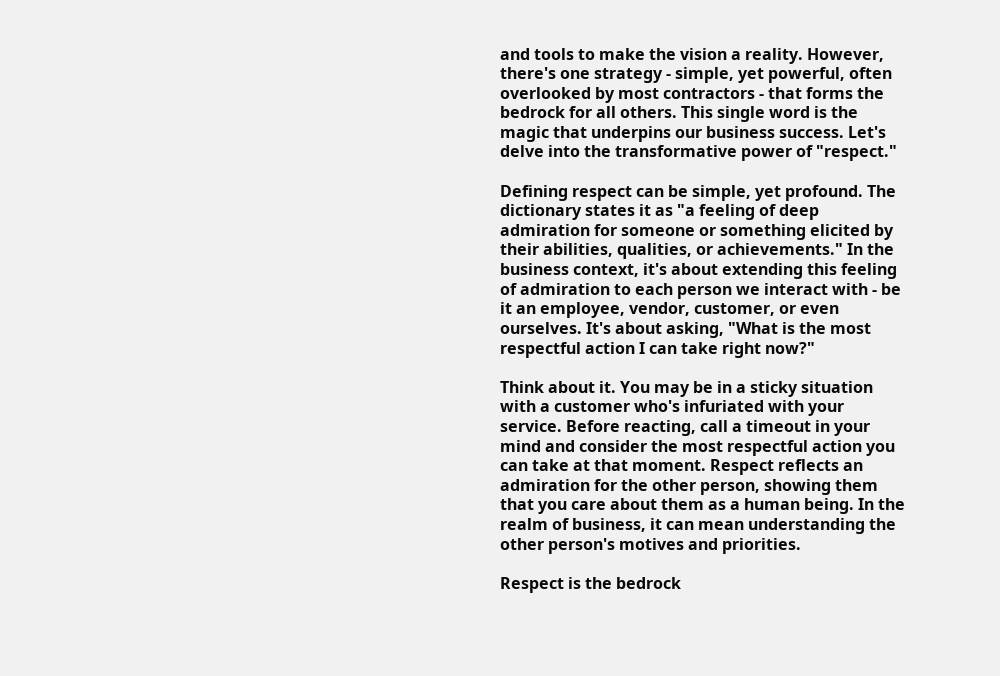and tools to make the vision a reality. However, there's one strategy - simple, yet powerful, often overlooked by most contractors - that forms the bedrock for all others. This single word is the magic that underpins our business success. Let's delve into the transformative power of "respect."

Defining respect can be simple, yet profound. The dictionary states it as "a feeling of deep admiration for someone or something elicited by their abilities, qualities, or achievements." In the business context, it's about extending this feeling of admiration to each person we interact with - be it an employee, vendor, customer, or even ourselves. It's about asking, "What is the most respectful action I can take right now?"

Think about it. You may be in a sticky situation with a customer who's infuriated with your service. Before reacting, call a timeout in your mind and consider the most respectful action you can take at that moment. Respect reflects an admiration for the other person, showing them that you care about them as a human being. In the realm of business, it can mean understanding the other person's motives and priorities.

Respect is the bedrock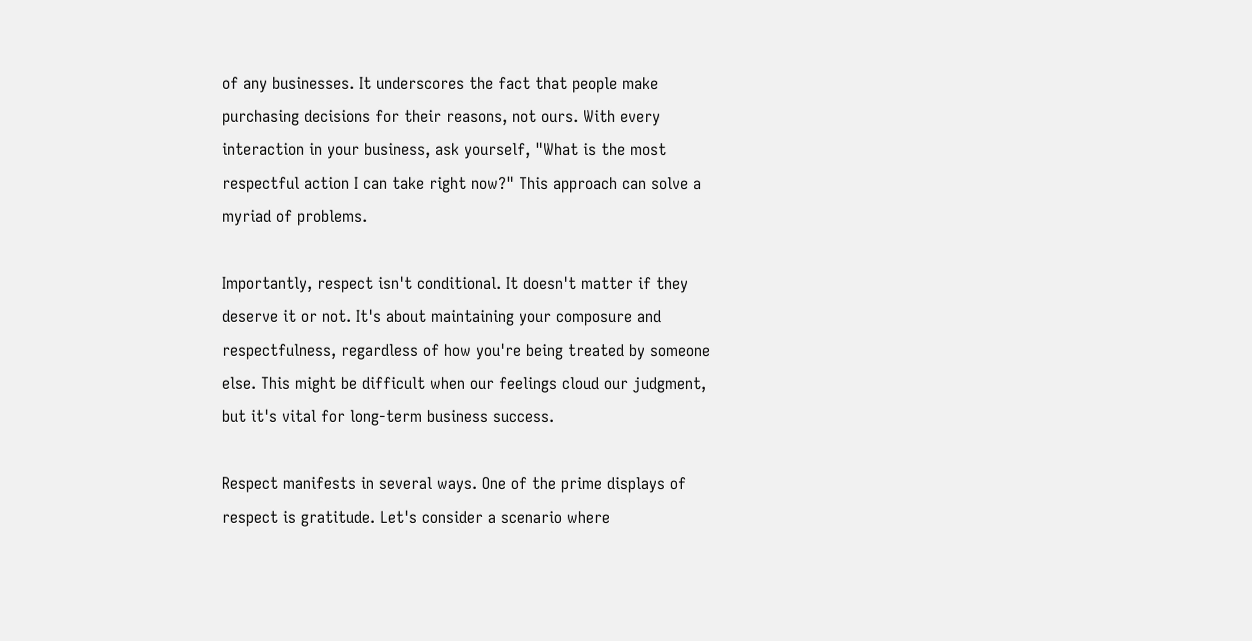of any businesses. It underscores the fact that people make purchasing decisions for their reasons, not ours. With every interaction in your business, ask yourself, "What is the most respectful action I can take right now?" This approach can solve a myriad of problems.

Importantly, respect isn't conditional. It doesn't matter if they deserve it or not. It's about maintaining your composure and respectfulness, regardless of how you're being treated by someone else. This might be difficult when our feelings cloud our judgment, but it's vital for long-term business success.

Respect manifests in several ways. One of the prime displays of respect is gratitude. Let's consider a scenario where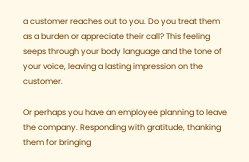a customer reaches out to you. Do you treat them as a burden or appreciate their call? This feeling seeps through your body language and the tone of your voice, leaving a lasting impression on the customer.

Or perhaps you have an employee planning to leave the company. Responding with gratitude, thanking them for bringing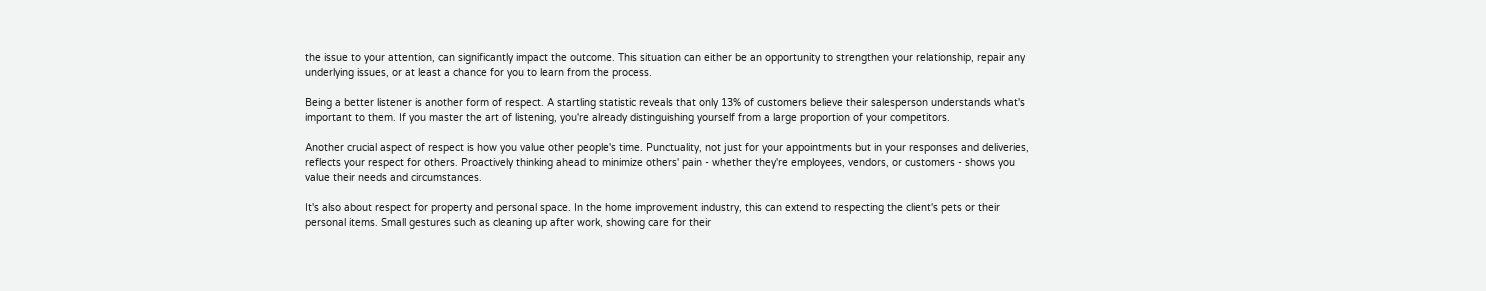the issue to your attention, can significantly impact the outcome. This situation can either be an opportunity to strengthen your relationship, repair any underlying issues, or at least a chance for you to learn from the process.

Being a better listener is another form of respect. A startling statistic reveals that only 13% of customers believe their salesperson understands what's important to them. If you master the art of listening, you're already distinguishing yourself from a large proportion of your competitors.

Another crucial aspect of respect is how you value other people's time. Punctuality, not just for your appointments but in your responses and deliveries, reflects your respect for others. Proactively thinking ahead to minimize others' pain - whether they're employees, vendors, or customers - shows you value their needs and circumstances.

It's also about respect for property and personal space. In the home improvement industry, this can extend to respecting the client's pets or their personal items. Small gestures such as cleaning up after work, showing care for their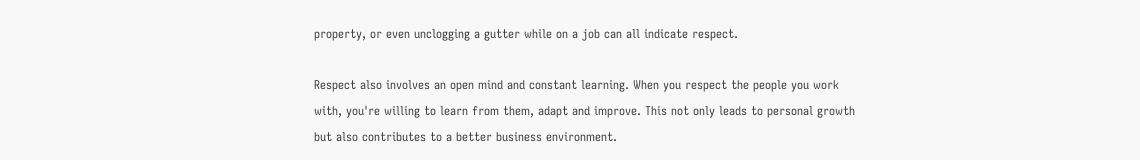property, or even unclogging a gutter while on a job can all indicate respect.

Respect also involves an open mind and constant learning. When you respect the people you work with, you're willing to learn from them, adapt and improve. This not only leads to personal growth but also contributes to a better business environment.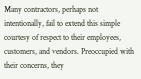Many contractors, perhaps not intentionally, fail to extend this simple courtesy of respect to their employees, customers, and vendors. Preoccupied with their concerns, they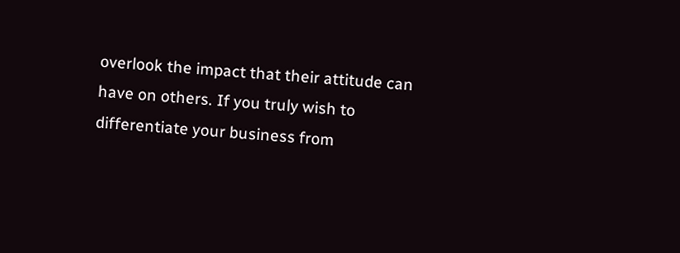overlook the impact that their attitude can have on others. If you truly wish to differentiate your business from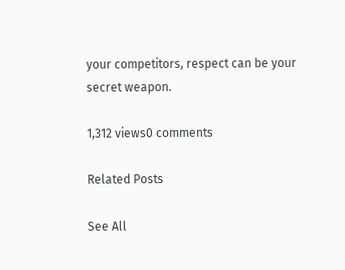your competitors, respect can be your secret weapon.

1,312 views0 comments

Related Posts

See All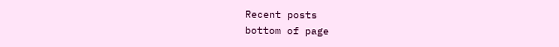Recent posts
bottom of page